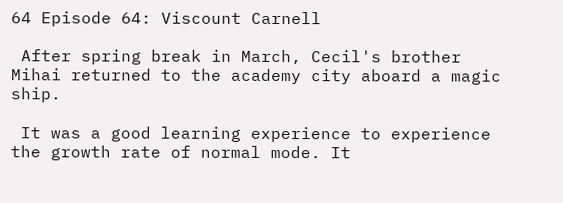64 Episode 64: Viscount Carnell

 After spring break in March, Cecil's brother Mihai returned to the academy city aboard a magic ship.

 It was a good learning experience to experience the growth rate of normal mode. It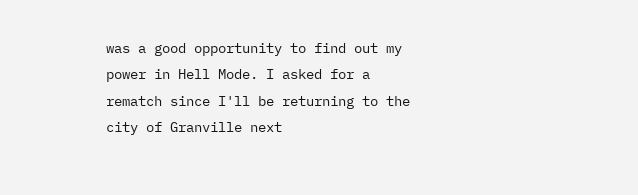was a good opportunity to find out my power in Hell Mode. I asked for a rematch since I'll be returning to the city of Granville next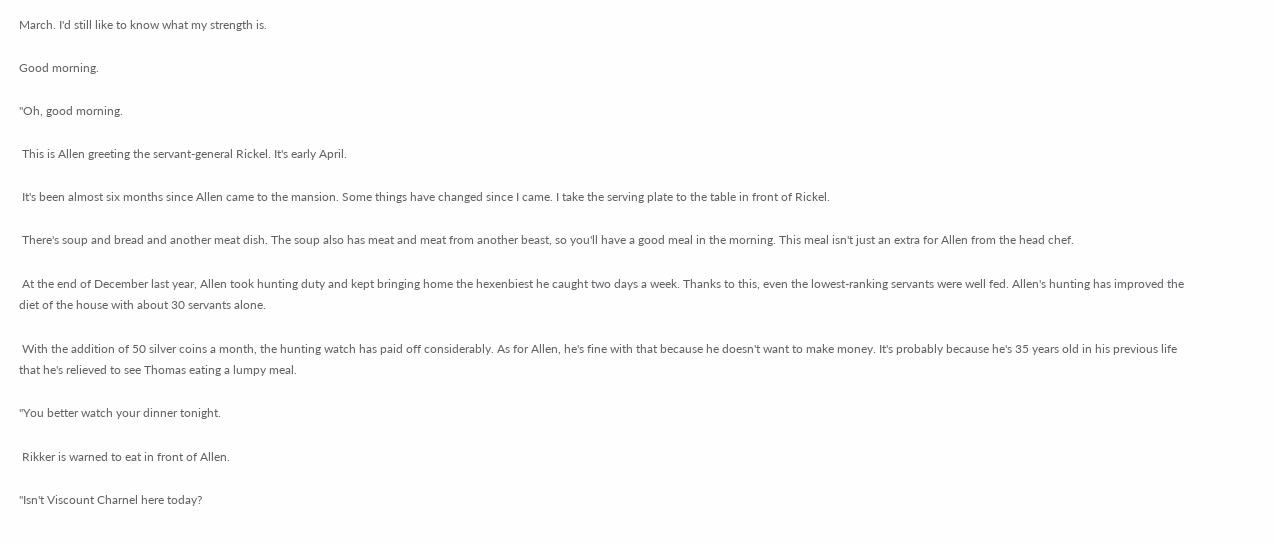March. I'd still like to know what my strength is.

Good morning.

"Oh, good morning.

 This is Allen greeting the servant-general Rickel. It's early April.

 It's been almost six months since Allen came to the mansion. Some things have changed since I came. I take the serving plate to the table in front of Rickel.

 There's soup and bread and another meat dish. The soup also has meat and meat from another beast, so you'll have a good meal in the morning. This meal isn't just an extra for Allen from the head chef.

 At the end of December last year, Allen took hunting duty and kept bringing home the hexenbiest he caught two days a week. Thanks to this, even the lowest-ranking servants were well fed. Allen's hunting has improved the diet of the house with about 30 servants alone.

 With the addition of 50 silver coins a month, the hunting watch has paid off considerably. As for Allen, he's fine with that because he doesn't want to make money. It's probably because he's 35 years old in his previous life that he's relieved to see Thomas eating a lumpy meal.

"You better watch your dinner tonight.

 Rikker is warned to eat in front of Allen.

"Isn't Viscount Charnel here today?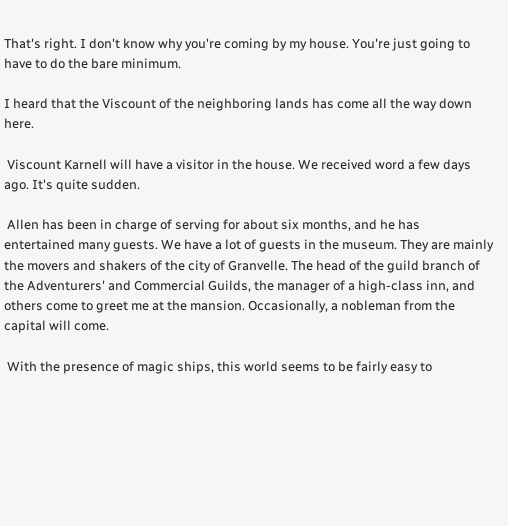That's right. I don't know why you're coming by my house. You're just going to have to do the bare minimum.

I heard that the Viscount of the neighboring lands has come all the way down here.

 Viscount Karnell will have a visitor in the house. We received word a few days ago. It's quite sudden.

 Allen has been in charge of serving for about six months, and he has entertained many guests. We have a lot of guests in the museum. They are mainly the movers and shakers of the city of Granvelle. The head of the guild branch of the Adventurers' and Commercial Guilds, the manager of a high-class inn, and others come to greet me at the mansion. Occasionally, a nobleman from the capital will come.

 With the presence of magic ships, this world seems to be fairly easy to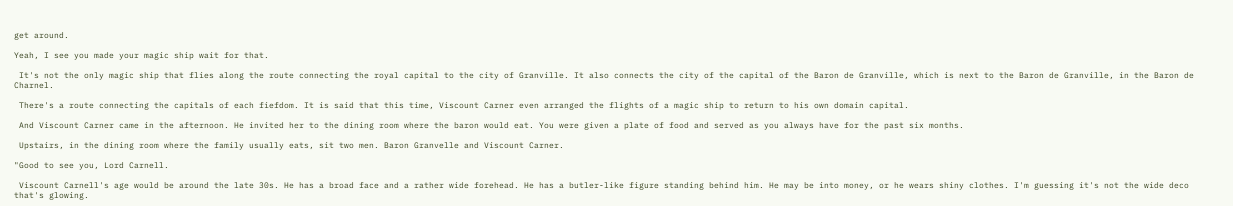get around.

Yeah, I see you made your magic ship wait for that.

 It's not the only magic ship that flies along the route connecting the royal capital to the city of Granville. It also connects the city of the capital of the Baron de Granville, which is next to the Baron de Granville, in the Baron de Charnel.

 There's a route connecting the capitals of each fiefdom. It is said that this time, Viscount Carner even arranged the flights of a magic ship to return to his own domain capital.

 And Viscount Carner came in the afternoon. He invited her to the dining room where the baron would eat. You were given a plate of food and served as you always have for the past six months.

 Upstairs, in the dining room where the family usually eats, sit two men. Baron Granvelle and Viscount Carner.

"Good to see you, Lord Carnell.

 Viscount Carnell's age would be around the late 30s. He has a broad face and a rather wide forehead. He has a butler-like figure standing behind him. He may be into money, or he wears shiny clothes. I'm guessing it's not the wide deco that's glowing.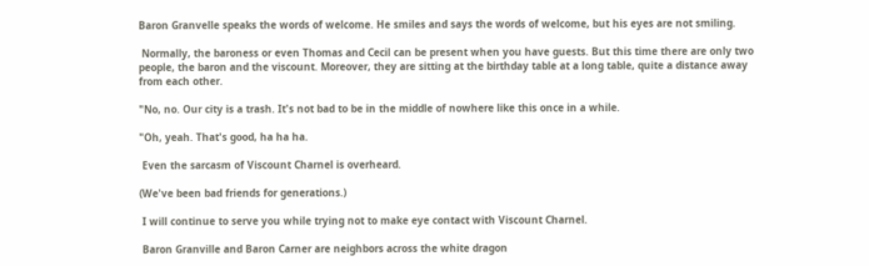Baron Granvelle speaks the words of welcome. He smiles and says the words of welcome, but his eyes are not smiling.

 Normally, the baroness or even Thomas and Cecil can be present when you have guests. But this time there are only two people, the baron and the viscount. Moreover, they are sitting at the birthday table at a long table, quite a distance away from each other.

"No, no. Our city is a trash. It's not bad to be in the middle of nowhere like this once in a while.

"Oh, yeah. That's good, ha ha ha.

 Even the sarcasm of Viscount Charnel is overheard.

(We've been bad friends for generations.)

 I will continue to serve you while trying not to make eye contact with Viscount Charnel.

 Baron Granville and Baron Carner are neighbors across the white dragon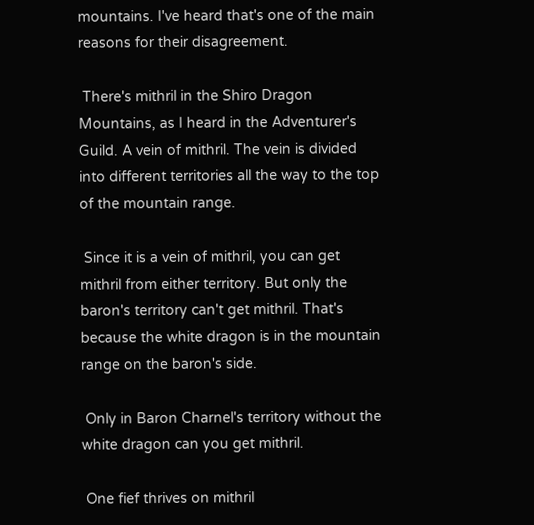mountains. I've heard that's one of the main reasons for their disagreement.

 There's mithril in the Shiro Dragon Mountains, as I heard in the Adventurer's Guild. A vein of mithril. The vein is divided into different territories all the way to the top of the mountain range.

 Since it is a vein of mithril, you can get mithril from either territory. But only the baron's territory can't get mithril. That's because the white dragon is in the mountain range on the baron's side.

 Only in Baron Charnel's territory without the white dragon can you get mithril.

 One fief thrives on mithril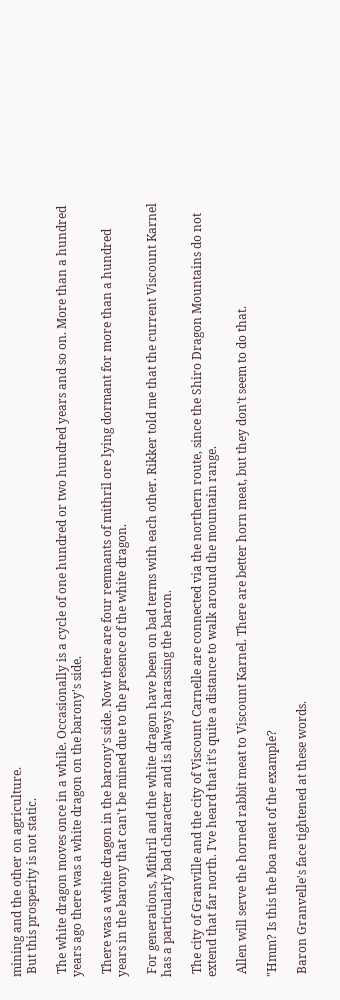mining and the other on agriculture.
 But this prosperity is not static.

 The white dragon moves once in a while. Occasionally is a cycle of one hundred or two hundred years and so on. More than a hundred years ago there was a white dragon on the barony's side.

 There was a white dragon in the barony's side. Now there are four remnants of mithril ore lying dormant for more than a hundred years in the barony that can't be mined due to the presence of the white dragon.

 For generations, Mithril and the white dragon have been on bad terms with each other. Rikker told me that the current Viscount Karnel has a particularly bad character and is always harassing the baron.

 The city of Granville and the city of Viscount Carnelle are connected via the northern route, since the Shiro Dragon Mountains do not extend that far north. I've heard that it's quite a distance to walk around the mountain range.

 Allen will serve the horned rabbit meat to Viscount Karnel. There are better horn meat, but they don't seem to do that.

"Hmm? Is this the boa meat of the example?

 Baron Granvelle's face tightened at these words.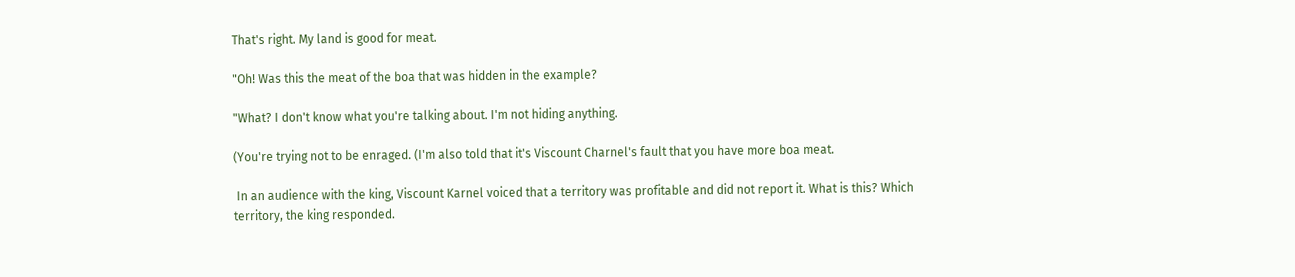That's right. My land is good for meat.

"Oh! Was this the meat of the boa that was hidden in the example?

"What? I don't know what you're talking about. I'm not hiding anything.

(You're trying not to be enraged. (I'm also told that it's Viscount Charnel's fault that you have more boa meat.

 In an audience with the king, Viscount Karnel voiced that a territory was profitable and did not report it. What is this? Which territory, the king responded.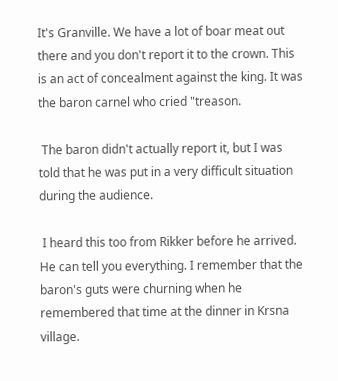It's Granville. We have a lot of boar meat out there and you don't report it to the crown. This is an act of concealment against the king. It was the baron carnel who cried "treason.

 The baron didn't actually report it, but I was told that he was put in a very difficult situation during the audience.

 I heard this too from Rikker before he arrived. He can tell you everything. I remember that the baron's guts were churning when he remembered that time at the dinner in Krsna village.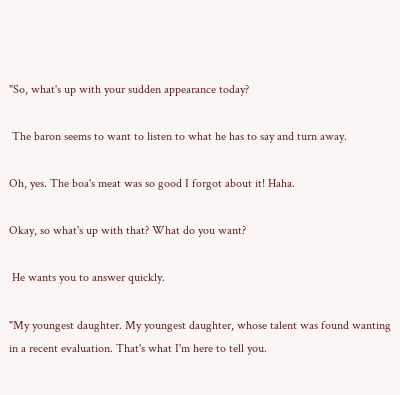"So, what's up with your sudden appearance today?

 The baron seems to want to listen to what he has to say and turn away.

Oh, yes. The boa's meat was so good I forgot about it! Haha.

Okay, so what's up with that? What do you want?

 He wants you to answer quickly.

"My youngest daughter. My youngest daughter, whose talent was found wanting in a recent evaluation. That's what I'm here to tell you.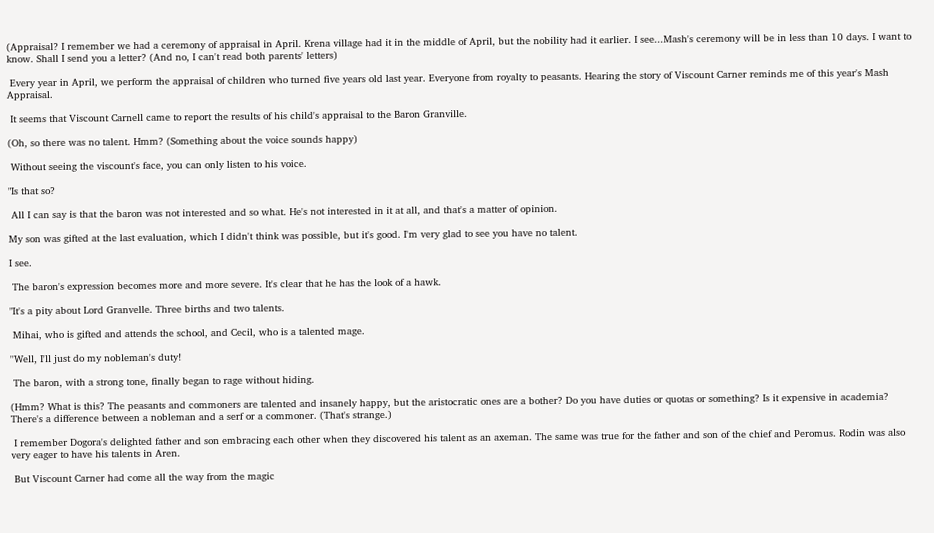(Appraisal? I remember we had a ceremony of appraisal in April. Krena village had it in the middle of April, but the nobility had it earlier. I see...Mash's ceremony will be in less than 10 days. I want to know. Shall I send you a letter? (And no, I can't read both parents' letters)

 Every year in April, we perform the appraisal of children who turned five years old last year. Everyone from royalty to peasants. Hearing the story of Viscount Carner reminds me of this year's Mash Appraisal.

 It seems that Viscount Carnell came to report the results of his child's appraisal to the Baron Granville.

(Oh, so there was no talent. Hmm? (Something about the voice sounds happy)

 Without seeing the viscount's face, you can only listen to his voice.

"Is that so?

 All I can say is that the baron was not interested and so what. He's not interested in it at all, and that's a matter of opinion.

My son was gifted at the last evaluation, which I didn't think was possible, but it's good. I'm very glad to see you have no talent.

I see.

 The baron's expression becomes more and more severe. It's clear that he has the look of a hawk.

"It's a pity about Lord Granvelle. Three births and two talents.

 Mihai, who is gifted and attends the school, and Cecil, who is a talented mage.

''Well, I'll just do my nobleman's duty!

 The baron, with a strong tone, finally began to rage without hiding.

(Hmm? What is this? The peasants and commoners are talented and insanely happy, but the aristocratic ones are a bother? Do you have duties or quotas or something? Is it expensive in academia? There's a difference between a nobleman and a serf or a commoner. (That's strange.)

 I remember Dogora's delighted father and son embracing each other when they discovered his talent as an axeman. The same was true for the father and son of the chief and Peromus. Rodin was also very eager to have his talents in Aren.

 But Viscount Carner had come all the way from the magic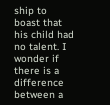ship to boast that his child had no talent. I wonder if there is a difference between a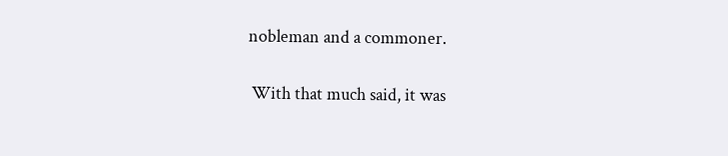nobleman and a commoner.

 With that much said, it was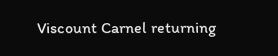Viscount Carnel returning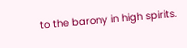to the barony in high spirits.